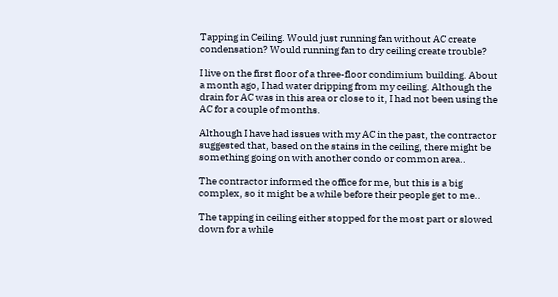Tapping in Ceiling. Would just running fan without AC create condensation? Would running fan to dry ceiling create trouble?

I live on the first floor of a three-floor condimium building. About a month ago, I had water dripping from my ceiling. Although the drain for AC was in this area or close to it, I had not been using the AC for a couple of months.

Although I have had issues with my AC in the past, the contractor suggested that, based on the stains in the ceiling, there might be something going on with another condo or common area..

The contractor informed the office for me, but this is a big complex, so it might be a while before their people get to me..

The tapping in ceiling either stopped for the most part or slowed down for a while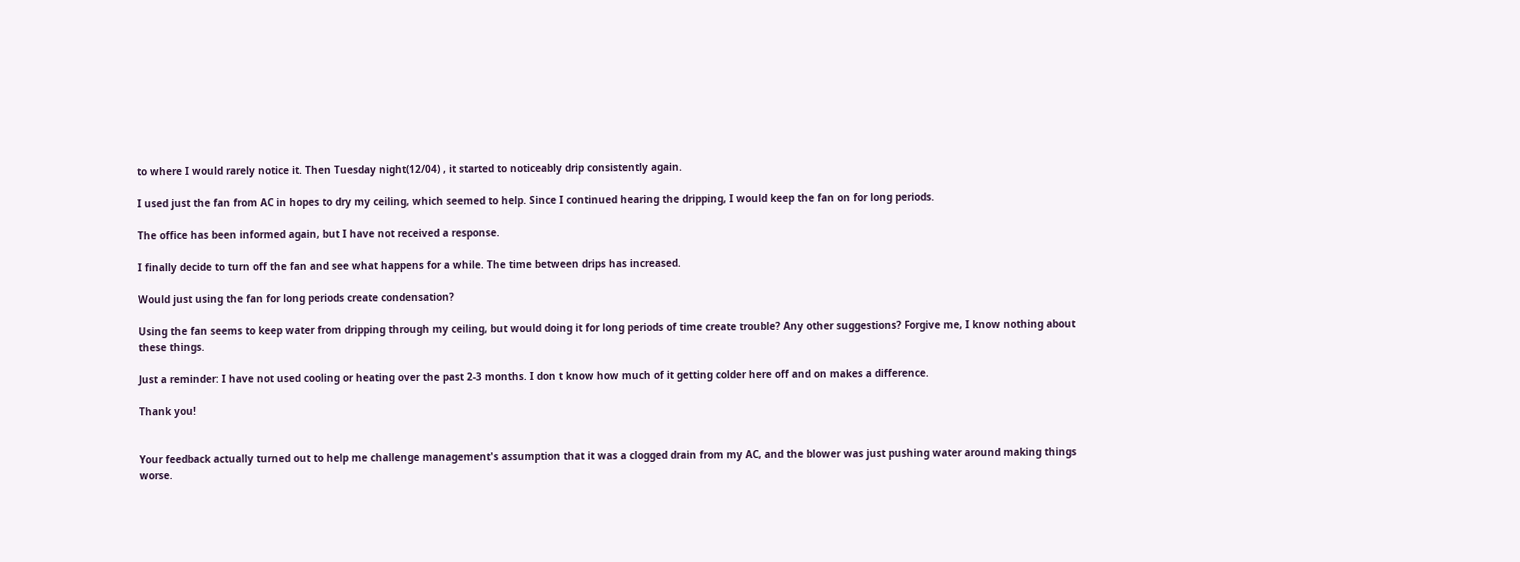to where I would rarely notice it. Then Tuesday night(12/04) , it started to noticeably drip consistently again.

I used just the fan from AC in hopes to dry my ceiling, which seemed to help. Since I continued hearing the dripping, I would keep the fan on for long periods.

The office has been informed again, but I have not received a response.

I finally decide to turn off the fan and see what happens for a while. The time between drips has increased.

Would just using the fan for long periods create condensation?

Using the fan seems to keep water from dripping through my ceiling, but would doing it for long periods of time create trouble? Any other suggestions? Forgive me, I know nothing about these things.

Just a reminder: I have not used cooling or heating over the past 2-3 months. I don t know how much of it getting colder here off and on makes a difference.

Thank you!


Your feedback actually turned out to help me challenge management's assumption that it was a clogged drain from my AC, and the blower was just pushing water around making things worse.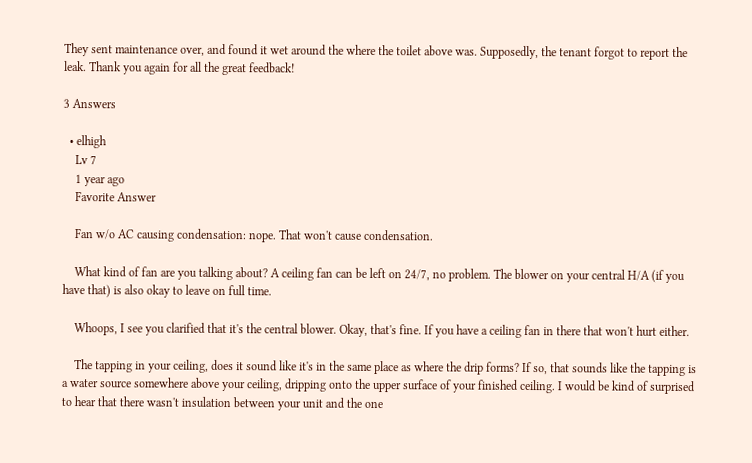They sent maintenance over, and found it wet around the where the toilet above was. Supposedly, the tenant forgot to report the leak. Thank you again for all the great feedback!

3 Answers

  • elhigh
    Lv 7
    1 year ago
    Favorite Answer

    Fan w/o AC causing condensation: nope. That won't cause condensation.

    What kind of fan are you talking about? A ceiling fan can be left on 24/7, no problem. The blower on your central H/A (if you have that) is also okay to leave on full time.

    Whoops, I see you clarified that it's the central blower. Okay, that's fine. If you have a ceiling fan in there that won't hurt either.

    The tapping in your ceiling, does it sound like it's in the same place as where the drip forms? If so, that sounds like the tapping is a water source somewhere above your ceiling, dripping onto the upper surface of your finished ceiling. I would be kind of surprised to hear that there wasn't insulation between your unit and the one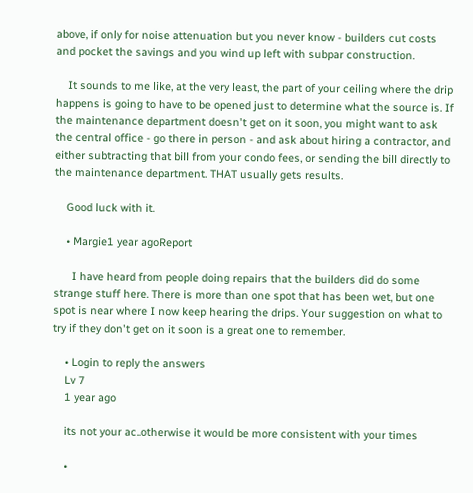above, if only for noise attenuation but you never know - builders cut costs and pocket the savings and you wind up left with subpar construction.

    It sounds to me like, at the very least, the part of your ceiling where the drip happens is going to have to be opened just to determine what the source is. If the maintenance department doesn't get on it soon, you might want to ask the central office - go there in person - and ask about hiring a contractor, and either subtracting that bill from your condo fees, or sending the bill directly to the maintenance department. THAT usually gets results.

    Good luck with it.

    • Margie1 year agoReport

      I have heard from people doing repairs that the builders did do some strange stuff here. There is more than one spot that has been wet, but one spot is near where I now keep hearing the drips. Your suggestion on what to try if they don't get on it soon is a great one to remember.

    • Login to reply the answers
    Lv 7
    1 year ago

    its not your ac..otherwise it would be more consistent with your times

    •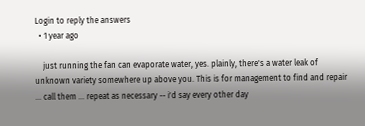Login to reply the answers
  • 1 year ago

    just running the fan can evaporate water, yes. plainly, there's a water leak of unknown variety somewhere up above you. This is for management to find and repair ... call them ... repeat as necessary -- i'd say every other day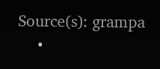Source(s): grampa
    •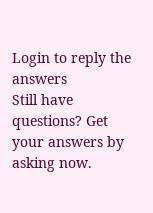Login to reply the answers
Still have questions? Get your answers by asking now.